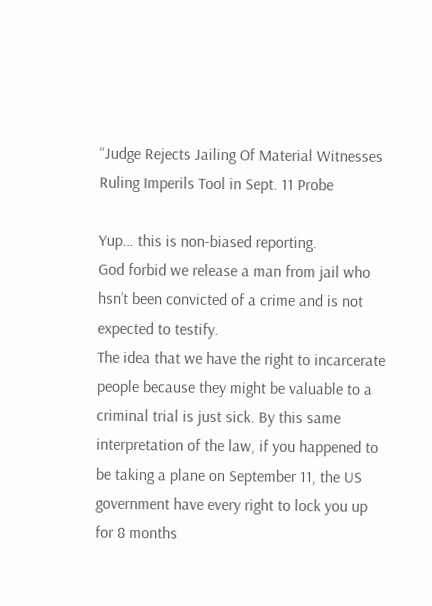“Judge Rejects Jailing Of Material Witnesses
Ruling Imperils Tool in Sept. 11 Probe

Yup… this is non-biased reporting.
God forbid we release a man from jail who hsn’t been convicted of a crime and is not expected to testify.
The idea that we have the right to incarcerate people because they might be valuable to a criminal trial is just sick. By this same interpretation of the law, if you happened to be taking a plane on September 11, the US government have every right to lock you up for 8 months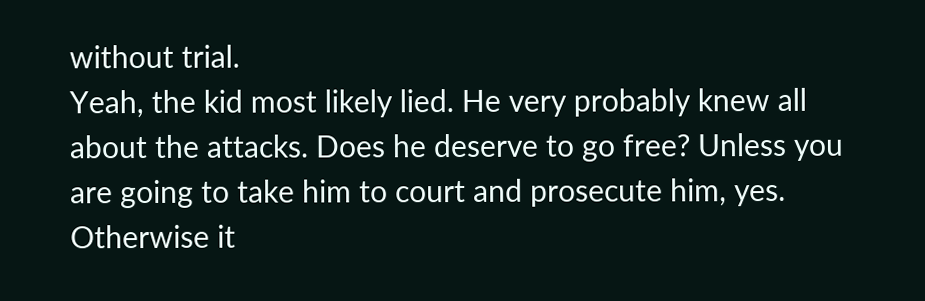without trial.
Yeah, the kid most likely lied. He very probably knew all about the attacks. Does he deserve to go free? Unless you are going to take him to court and prosecute him, yes. Otherwise it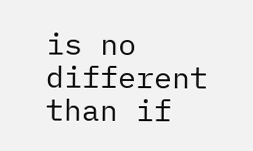is no different than if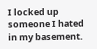I locked up someone I hated in my basement.